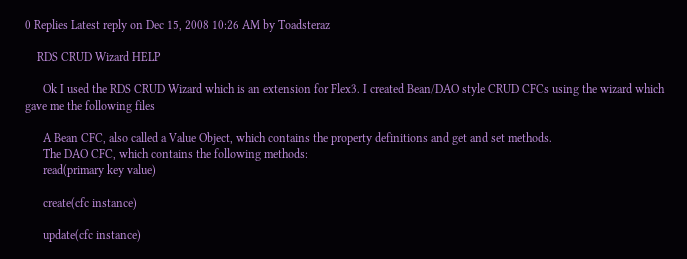0 Replies Latest reply on Dec 15, 2008 10:26 AM by Toadsteraz

    RDS CRUD Wizard HELP

      Ok I used the RDS CRUD Wizard which is an extension for Flex3. I created Bean/DAO style CRUD CFCs using the wizard which gave me the following files

      A Bean CFC, also called a Value Object, which contains the property definitions and get and set methods.
      The DAO CFC, which contains the following methods:
      read(primary key value)

      create(cfc instance)

      update(cfc instance)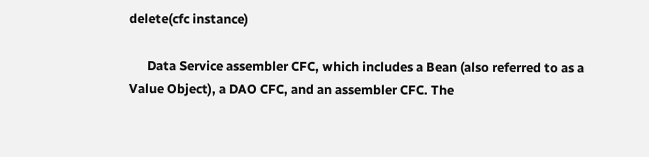delete(cfc instance)

      Data Service assembler CFC, which includes a Bean (also referred to as a Value Object), a DAO CFC, and an assembler CFC. The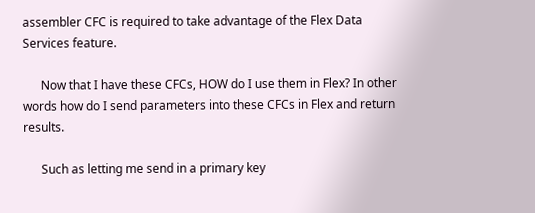assembler CFC is required to take advantage of the Flex Data Services feature.

      Now that I have these CFCs, HOW do I use them in Flex? In other words how do I send parameters into these CFCs in Flex and return results.

      Such as letting me send in a primary key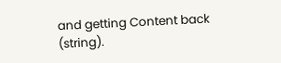and getting Content back (string).